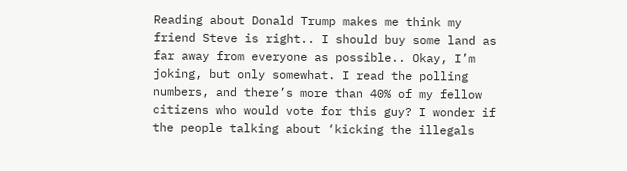Reading about Donald Trump makes me think my friend Steve is right.. I should buy some land as far away from everyone as possible.. Okay, I’m joking, but only somewhat. I read the polling numbers, and there’s more than 40% of my fellow citizens who would vote for this guy? I wonder if the people talking about ‘kicking the illegals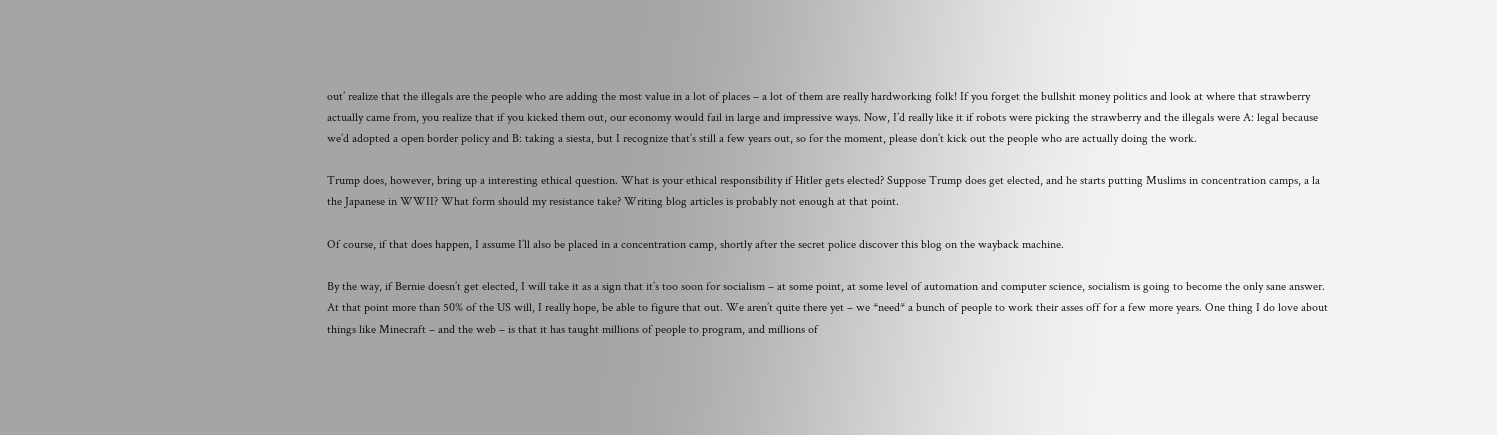out’ realize that the illegals are the people who are adding the most value in a lot of places – a lot of them are really hardworking folk! If you forget the bullshit money politics and look at where that strawberry actually came from, you realize that if you kicked them out, our economy would fail in large and impressive ways. Now, I’d really like it if robots were picking the strawberry and the illegals were A: legal because we’d adopted a open border policy and B: taking a siesta, but I recognize that’s still a few years out, so for the moment, please don’t kick out the people who are actually doing the work.

Trump does, however, bring up a interesting ethical question. What is your ethical responsibility if Hitler gets elected? Suppose Trump does get elected, and he starts putting Muslims in concentration camps, a la the Japanese in WWII? What form should my resistance take? Writing blog articles is probably not enough at that point.

Of course, if that does happen, I assume I’ll also be placed in a concentration camp, shortly after the secret police discover this blog on the wayback machine.

By the way, if Bernie doesn’t get elected, I will take it as a sign that it’s too soon for socialism – at some point, at some level of automation and computer science, socialism is going to become the only sane answer. At that point more than 50% of the US will, I really hope, be able to figure that out. We aren’t quite there yet – we *need* a bunch of people to work their asses off for a few more years. One thing I do love about things like Minecraft – and the web – is that it has taught millions of people to program, and millions of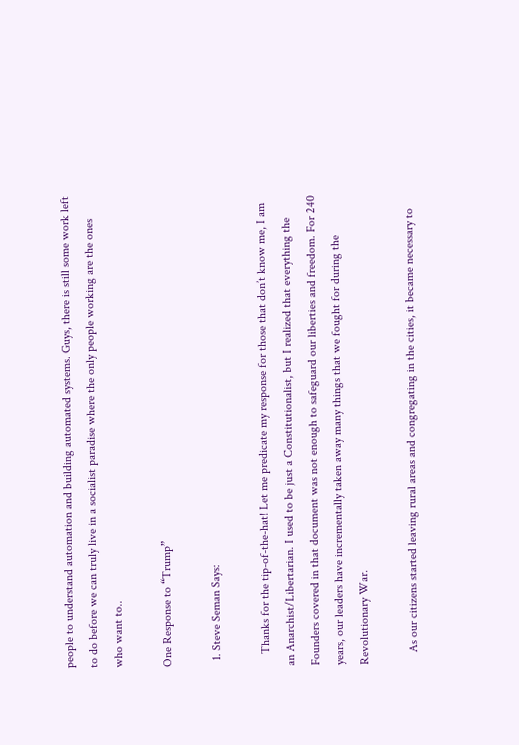people to understand automation and building automated systems. Guys, there is still some work left to do before we can truly live in a socialist paradise where the only people working are the ones who want to..

One Response to “Trump”

  1. Steve Seman Says:

    Thanks for the tip-of-the-hat! Let me predicate my response for those that don’t know me, I am an Anarchist/Libertarian. I used to be just a Constitutionalist, but I realized that everything the Founders covered in that document was not enough to safeguard our liberties and freedom. For 240 years, our leaders have incrementally taken away many things that we fought for during the Revolutionary War.

    As our citizens started leaving rural areas and congregating in the cities, it became necessary to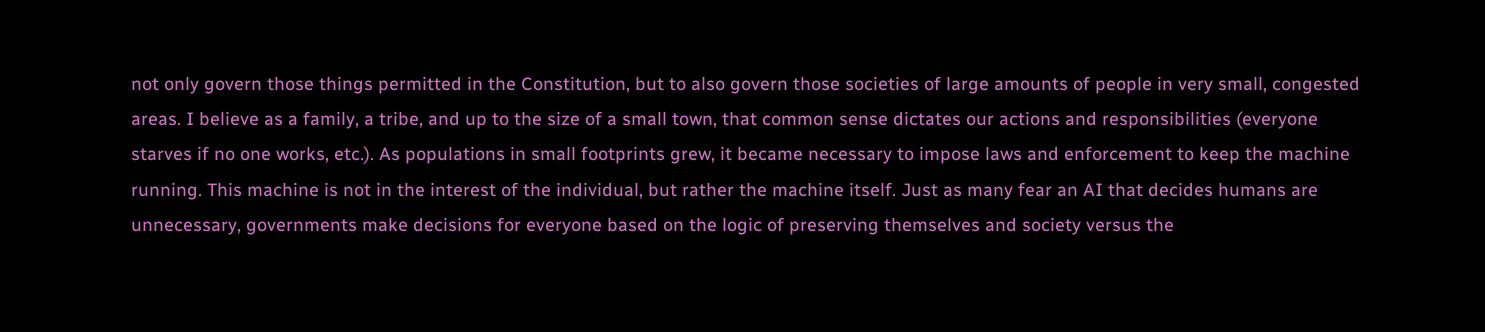not only govern those things permitted in the Constitution, but to also govern those societies of large amounts of people in very small, congested areas. I believe as a family, a tribe, and up to the size of a small town, that common sense dictates our actions and responsibilities (everyone starves if no one works, etc.). As populations in small footprints grew, it became necessary to impose laws and enforcement to keep the machine running. This machine is not in the interest of the individual, but rather the machine itself. Just as many fear an AI that decides humans are unnecessary, governments make decisions for everyone based on the logic of preserving themselves and society versus the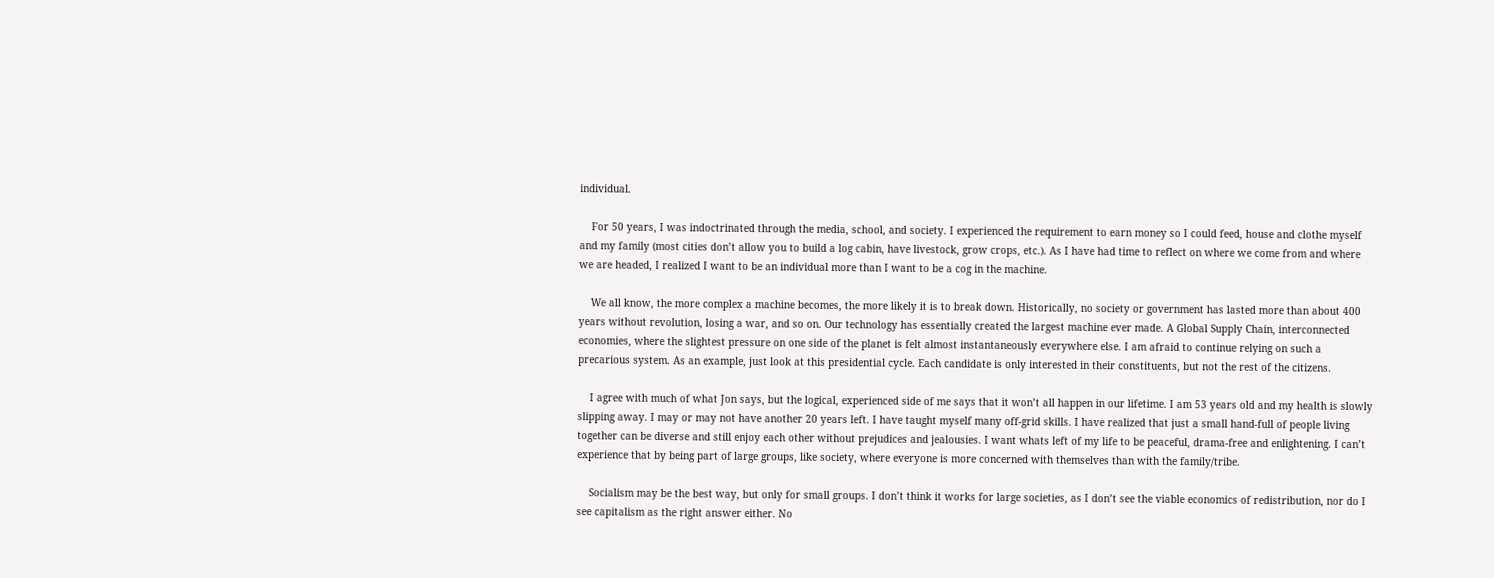individual.

    For 50 years, I was indoctrinated through the media, school, and society. I experienced the requirement to earn money so I could feed, house and clothe myself and my family (most cities don’t allow you to build a log cabin, have livestock, grow crops, etc.). As I have had time to reflect on where we come from and where we are headed, I realized I want to be an individual more than I want to be a cog in the machine.

    We all know, the more complex a machine becomes, the more likely it is to break down. Historically, no society or government has lasted more than about 400 years without revolution, losing a war, and so on. Our technology has essentially created the largest machine ever made. A Global Supply Chain, interconnected economies, where the slightest pressure on one side of the planet is felt almost instantaneously everywhere else. I am afraid to continue relying on such a precarious system. As an example, just look at this presidential cycle. Each candidate is only interested in their constituents, but not the rest of the citizens.

    I agree with much of what Jon says, but the logical, experienced side of me says that it won’t all happen in our lifetime. I am 53 years old and my health is slowly slipping away. I may or may not have another 20 years left. I have taught myself many off-grid skills. I have realized that just a small hand-full of people living together can be diverse and still enjoy each other without prejudices and jealousies. I want whats left of my life to be peaceful, drama-free and enlightening. I can’t experience that by being part of large groups, like society, where everyone is more concerned with themselves than with the family/tribe.

    Socialism may be the best way, but only for small groups. I don’t think it works for large societies, as I don’t see the viable economics of redistribution, nor do I see capitalism as the right answer either. No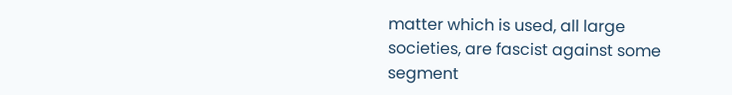matter which is used, all large societies, are fascist against some segment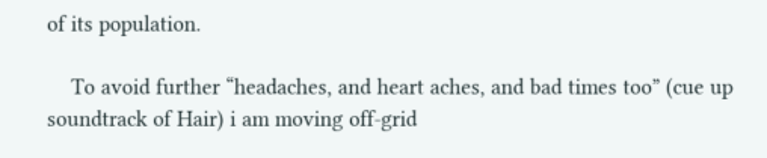of its population.

    To avoid further “headaches, and heart aches, and bad times too” (cue up soundtrack of Hair) i am moving off-grid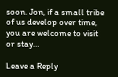soon. Jon, if a small tribe of us develop over time, you are welcome to visit or stay…

Leave a Reply